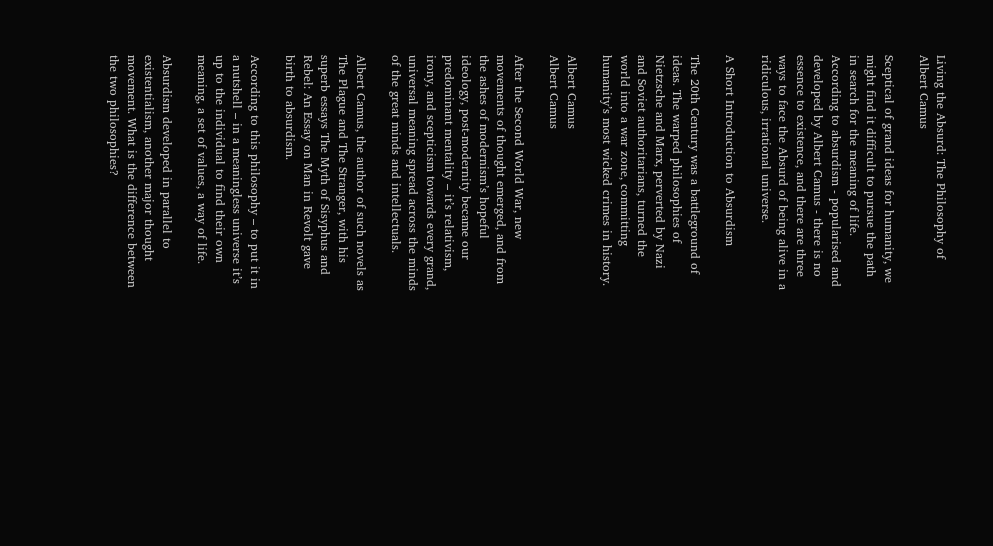Living the Absurd: The Philosophy of Albert Camus

Sceptical of grand ideas for humanity, we might find it difficult to pursue the path in search for the meaning of life. According to absurdism - popularised and developed by Albert Camus - there is no essence to existence, and there are three ways to face the Absurd of being alive in a ridiculous, irrational universe.

A Short Introduction to Absurdism

The 20th Century was a battleground of ideas. The warped philosophies of Nietzsche and Marx, perverted by Nazi and Soviet authoritarians, turned the world into a war zone, committing humanity’s most wicked crimes in history.

Albert Camus
Albert Camus

After the Second World War, new movements of thought emerged, and from the ashes of modernism’s hopeful ideology, post-modernity became our predominant mentality – it’s relativism, irony, and scepticism towards every grand, universal meaning spread across the minds of the great minds and intellectuals.

Albert Camus, the author of such novels as The Plague and The Stranger, with his superb essays The Myth of Sisyphus and Rebel: An Essay on Man in Revolt gave birth to absurdism.

According to this philosophy – to put it in a nutshell – in a meaningless universe it’s up to the individual to find their own meaning, a set of values, a way of life.

Absurdism developed in parallel to existentialism, another major thought movement. What is the difference between the two philosophies?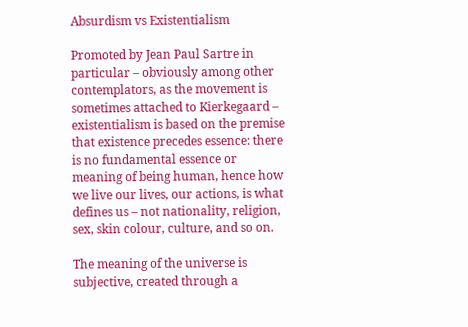Absurdism vs Existentialism

Promoted by Jean Paul Sartre in particular – obviously among other contemplators, as the movement is sometimes attached to Kierkegaard – existentialism is based on the premise that existence precedes essence: there is no fundamental essence or meaning of being human, hence how we live our lives, our actions, is what defines us – not nationality, religion, sex, skin colour, culture, and so on.

The meaning of the universe is subjective, created through a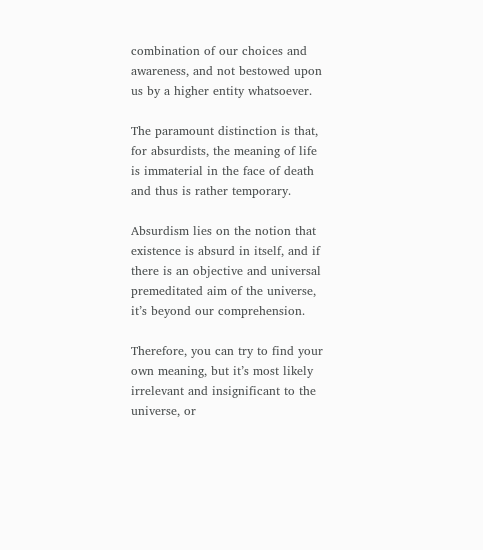combination of our choices and awareness, and not bestowed upon us by a higher entity whatsoever.

The paramount distinction is that, for absurdists, the meaning of life is immaterial in the face of death and thus is rather temporary.

Absurdism lies on the notion that existence is absurd in itself, and if there is an objective and universal premeditated aim of the universe, it’s beyond our comprehension.

Therefore, you can try to find your own meaning, but it’s most likely irrelevant and insignificant to the universe, or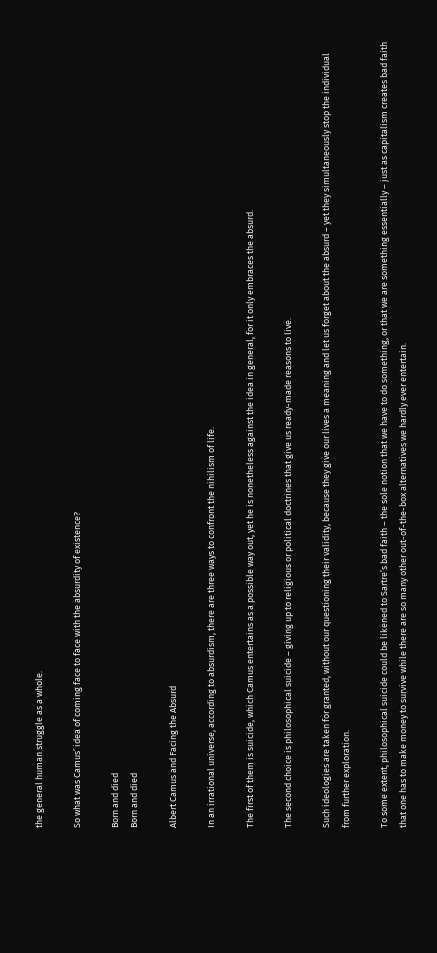the general human struggle as a whole.

So what was Camus’ idea of coming face to face with the absurdity of existence?

Born and died
Born and died

Albert Camus and Facing the Absurd

In an irrational universe, according to absurdism, there are three ways to confront the nihilism of life.

The first of them is suicide, which Camus entertains as a possible way out, yet he is nonetheless against the idea in general, for it only embraces the absurd.

The second choice is philosophical suicide – giving up to religious or political doctrines that give us ready-made reasons to live.

Such ideologies are taken for granted, without our questioning their validity, because they give our lives a meaning and let us forget about the absurd – yet they simultaneously stop the individual from further exploration.

To some extent, philosophical suicide could be likened to Sartre’s bad faith – the sole notion that we have to do something, or that we are something essentially – just as capitalism creates bad faith that one has to make money to survive while there are so many other out-of-the-box alternatives we hardly ever entertain.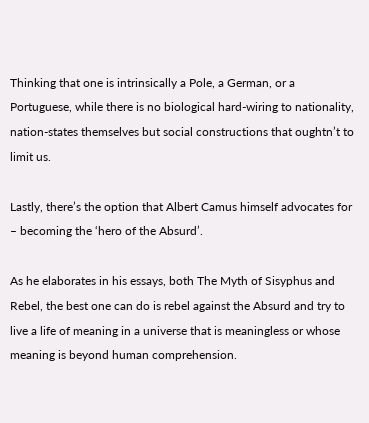Thinking that one is intrinsically a Pole, a German, or a Portuguese, while there is no biological hard-wiring to nationality, nation-states themselves but social constructions that oughtn’t to limit us.

Lastly, there’s the option that Albert Camus himself advocates for – becoming the ‘hero of the Absurd’.

As he elaborates in his essays, both The Myth of Sisyphus and Rebel, the best one can do is rebel against the Absurd and try to live a life of meaning in a universe that is meaningless or whose meaning is beyond human comprehension.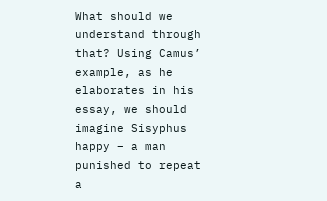What should we understand through that? Using Camus’ example, as he elaborates in his essay, we should imagine Sisyphus happy – a man punished to repeat a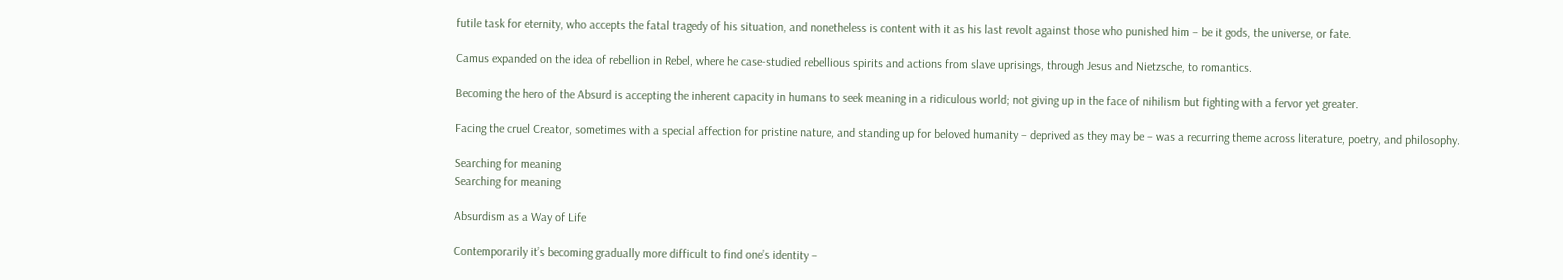futile task for eternity, who accepts the fatal tragedy of his situation, and nonetheless is content with it as his last revolt against those who punished him – be it gods, the universe, or fate.

Camus expanded on the idea of rebellion in Rebel, where he case-studied rebellious spirits and actions from slave uprisings, through Jesus and Nietzsche, to romantics.

Becoming the hero of the Absurd is accepting the inherent capacity in humans to seek meaning in a ridiculous world; not giving up in the face of nihilism but fighting with a fervor yet greater.

Facing the cruel Creator, sometimes with a special affection for pristine nature, and standing up for beloved humanity – deprived as they may be – was a recurring theme across literature, poetry, and philosophy.

Searching for meaning
Searching for meaning

Absurdism as a Way of Life

Contemporarily it’s becoming gradually more difficult to find one’s identity –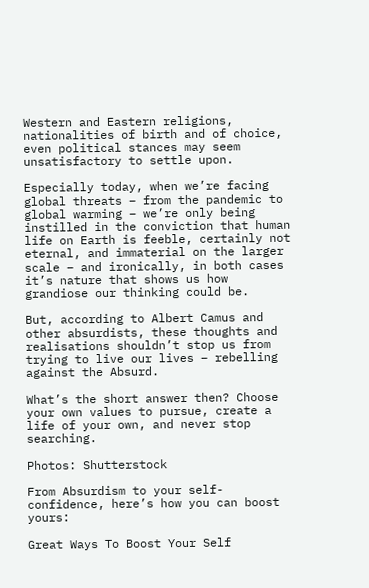Western and Eastern religions, nationalities of birth and of choice, even political stances may seem unsatisfactory to settle upon.

Especially today, when we’re facing global threats – from the pandemic to global warming – we’re only being instilled in the conviction that human life on Earth is feeble, certainly not eternal, and immaterial on the larger scale – and ironically, in both cases it’s nature that shows us how grandiose our thinking could be.

But, according to Albert Camus and other absurdists, these thoughts and realisations shouldn’t stop us from trying to live our lives – rebelling against the Absurd.

What’s the short answer then? Choose your own values to pursue, create a life of your own, and never stop searching.

Photos: Shutterstock

From Absurdism to your self-confidence, here’s how you can boost yours:

Great Ways To Boost Your Self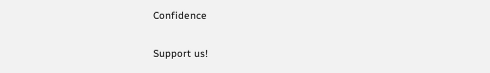Confidence

Support us!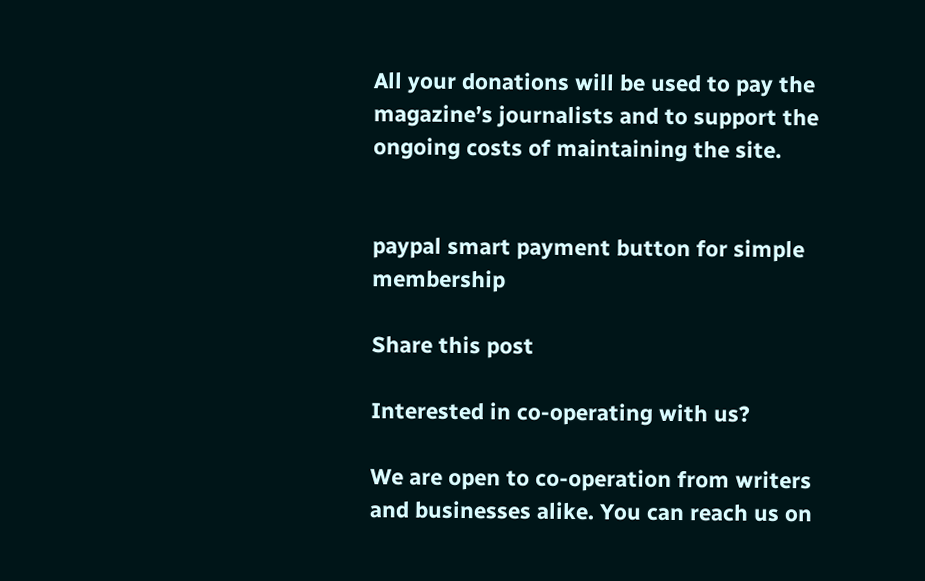All your donations will be used to pay the magazine’s journalists and to support the ongoing costs of maintaining the site.


paypal smart payment button for simple membership

Share this post

Interested in co-operating with us?

We are open to co-operation from writers and businesses alike. You can reach us on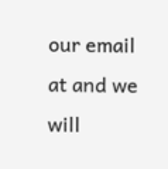our email at and we will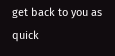get back to you as quick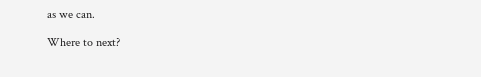as we can.

Where to next?